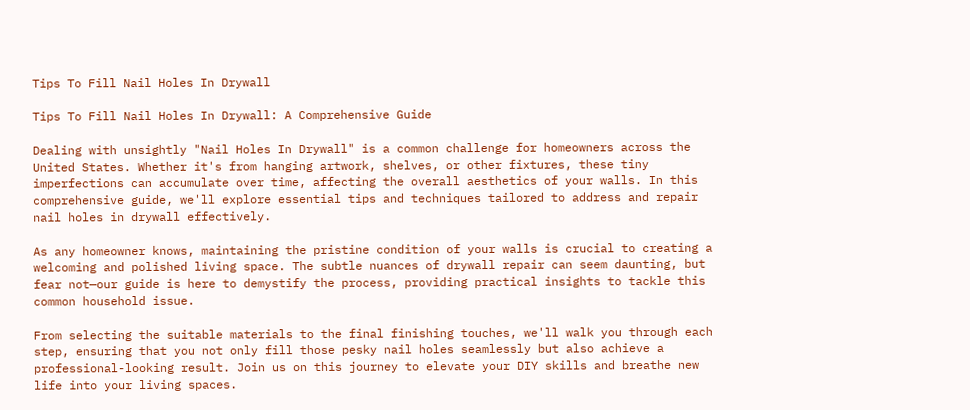Tips To Fill Nail Holes In Drywall

Tips To Fill Nail Holes In Drywall: A Comprehensive Guide

Dealing with unsightly "Nail Holes In Drywall" is a common challenge for homeowners across the United States. Whether it's from hanging artwork, shelves, or other fixtures, these tiny imperfections can accumulate over time, affecting the overall aesthetics of your walls. In this comprehensive guide, we'll explore essential tips and techniques tailored to address and repair nail holes in drywall effectively.

As any homeowner knows, maintaining the pristine condition of your walls is crucial to creating a welcoming and polished living space. The subtle nuances of drywall repair can seem daunting, but fear not—our guide is here to demystify the process, providing practical insights to tackle this common household issue.

From selecting the suitable materials to the final finishing touches, we'll walk you through each step, ensuring that you not only fill those pesky nail holes seamlessly but also achieve a professional-looking result. Join us on this journey to elevate your DIY skills and breathe new life into your living spaces.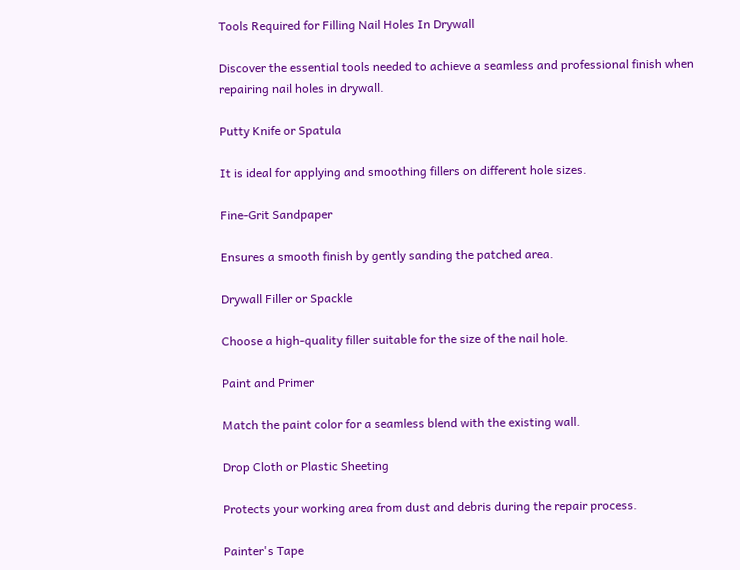Tools Required for Filling Nail Holes In Drywall

Discover the essential tools needed to achieve a seamless and professional finish when repairing nail holes in drywall.

Putty Knife or Spatula

It is ideal for applying and smoothing fillers on different hole sizes.

Fine-Grit Sandpaper

Ensures a smooth finish by gently sanding the patched area.

Drywall Filler or Spackle

Choose a high-quality filler suitable for the size of the nail hole.

Paint and Primer

Match the paint color for a seamless blend with the existing wall.

Drop Cloth or Plastic Sheeting

Protects your working area from dust and debris during the repair process.

Painter's Tape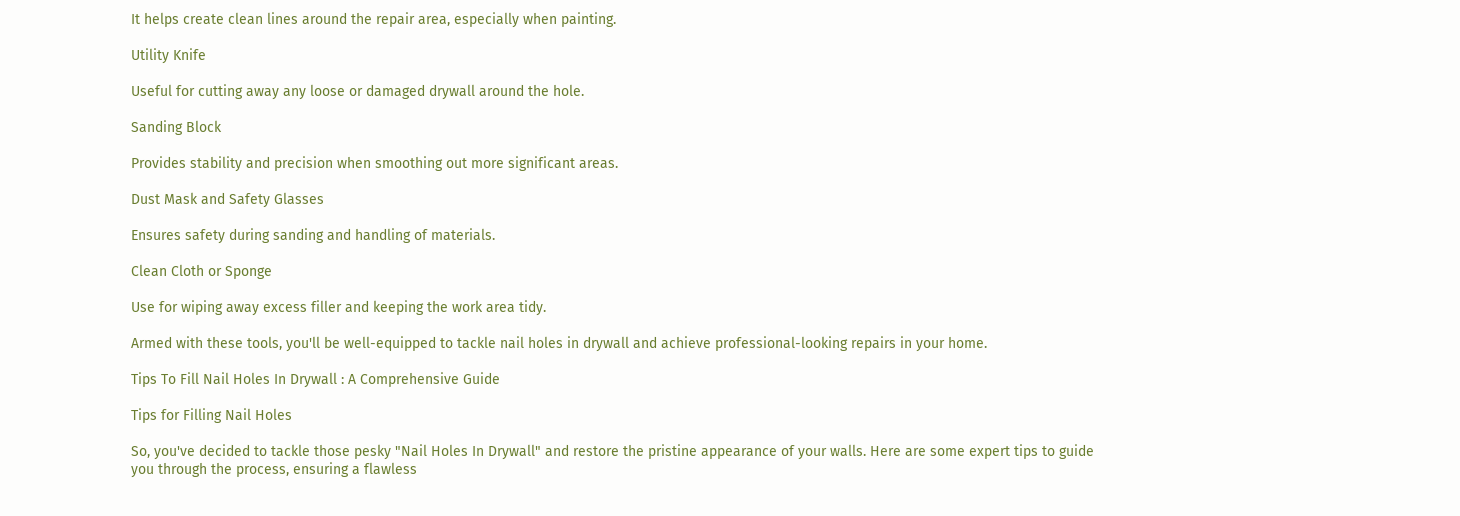It helps create clean lines around the repair area, especially when painting.

Utility Knife

Useful for cutting away any loose or damaged drywall around the hole.

Sanding Block

Provides stability and precision when smoothing out more significant areas.

Dust Mask and Safety Glasses

Ensures safety during sanding and handling of materials.

Clean Cloth or Sponge

Use for wiping away excess filler and keeping the work area tidy.

Armed with these tools, you'll be well-equipped to tackle nail holes in drywall and achieve professional-looking repairs in your home.

Tips To Fill Nail Holes In Drywall : A Comprehensive Guide

Tips for Filling Nail Holes

So, you've decided to tackle those pesky "Nail Holes In Drywall" and restore the pristine appearance of your walls. Here are some expert tips to guide you through the process, ensuring a flawless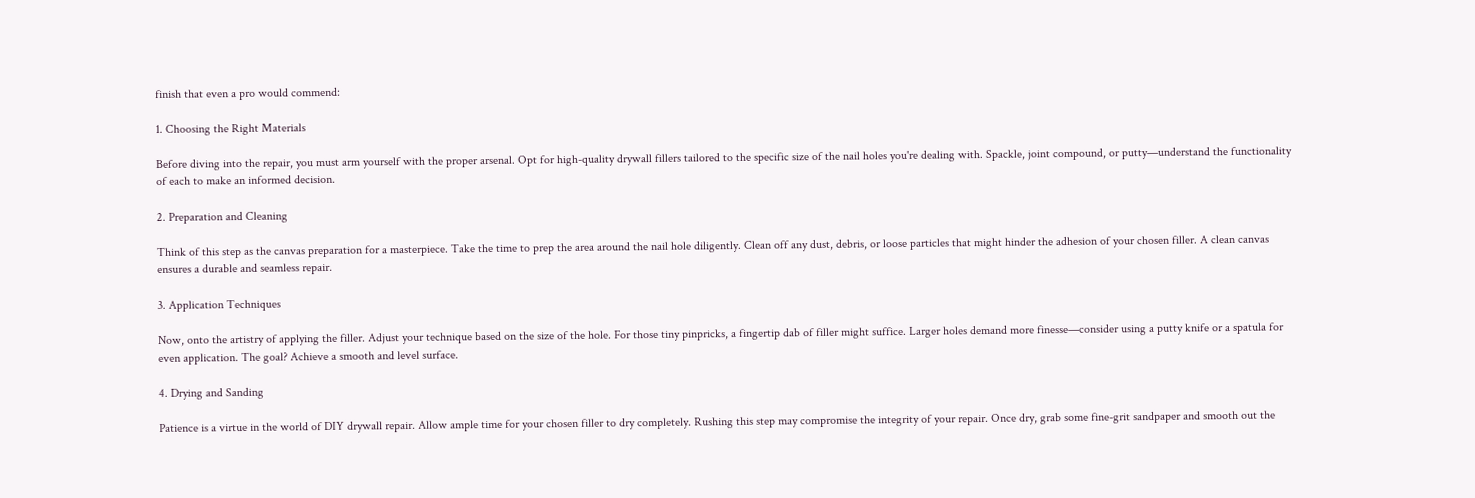finish that even a pro would commend:

1. Choosing the Right Materials

Before diving into the repair, you must arm yourself with the proper arsenal. Opt for high-quality drywall fillers tailored to the specific size of the nail holes you're dealing with. Spackle, joint compound, or putty—understand the functionality of each to make an informed decision.

2. Preparation and Cleaning

Think of this step as the canvas preparation for a masterpiece. Take the time to prep the area around the nail hole diligently. Clean off any dust, debris, or loose particles that might hinder the adhesion of your chosen filler. A clean canvas ensures a durable and seamless repair.

3. Application Techniques

Now, onto the artistry of applying the filler. Adjust your technique based on the size of the hole. For those tiny pinpricks, a fingertip dab of filler might suffice. Larger holes demand more finesse—consider using a putty knife or a spatula for even application. The goal? Achieve a smooth and level surface.

4. Drying and Sanding

Patience is a virtue in the world of DIY drywall repair. Allow ample time for your chosen filler to dry completely. Rushing this step may compromise the integrity of your repair. Once dry, grab some fine-grit sandpaper and smooth out the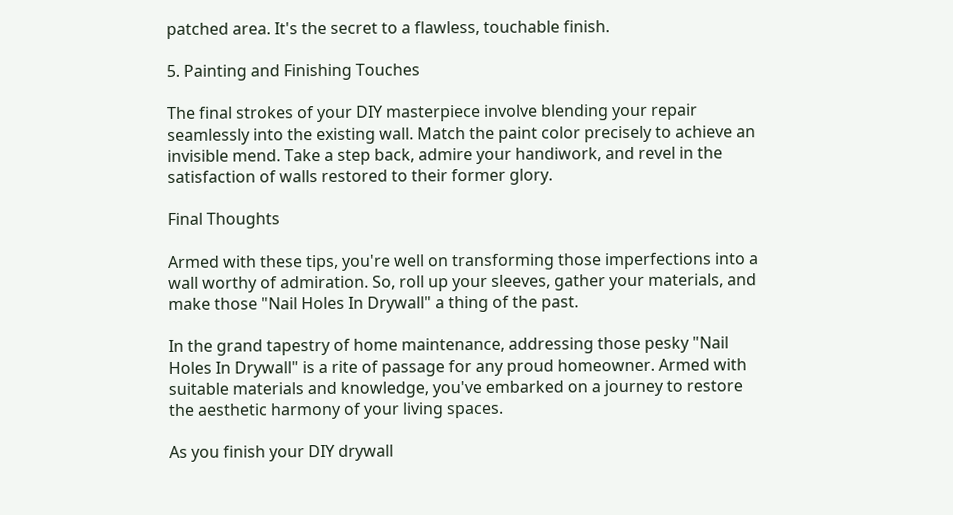patched area. It's the secret to a flawless, touchable finish.

5. Painting and Finishing Touches

The final strokes of your DIY masterpiece involve blending your repair seamlessly into the existing wall. Match the paint color precisely to achieve an invisible mend. Take a step back, admire your handiwork, and revel in the satisfaction of walls restored to their former glory.

Final Thoughts

Armed with these tips, you're well on transforming those imperfections into a wall worthy of admiration. So, roll up your sleeves, gather your materials, and make those "Nail Holes In Drywall" a thing of the past.

In the grand tapestry of home maintenance, addressing those pesky "Nail Holes In Drywall" is a rite of passage for any proud homeowner. Armed with suitable materials and knowledge, you've embarked on a journey to restore the aesthetic harmony of your living spaces.

As you finish your DIY drywall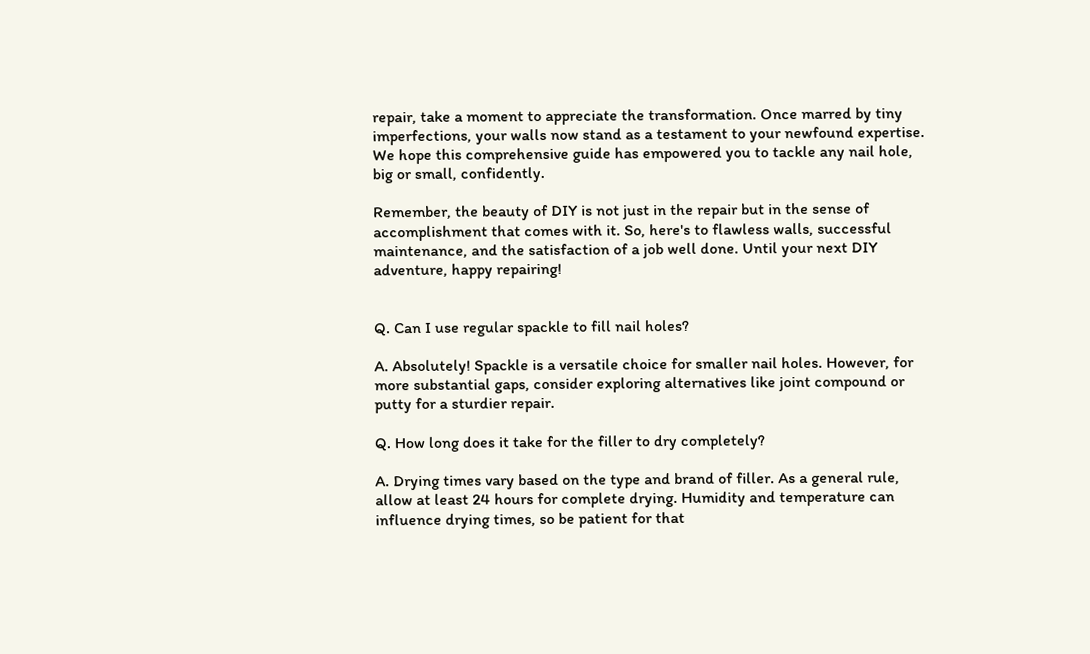repair, take a moment to appreciate the transformation. Once marred by tiny imperfections, your walls now stand as a testament to your newfound expertise. We hope this comprehensive guide has empowered you to tackle any nail hole, big or small, confidently.

Remember, the beauty of DIY is not just in the repair but in the sense of accomplishment that comes with it. So, here's to flawless walls, successful maintenance, and the satisfaction of a job well done. Until your next DIY adventure, happy repairing!


Q. Can I use regular spackle to fill nail holes?

A. Absolutely! Spackle is a versatile choice for smaller nail holes. However, for more substantial gaps, consider exploring alternatives like joint compound or putty for a sturdier repair.

Q. How long does it take for the filler to dry completely?

A. Drying times vary based on the type and brand of filler. As a general rule, allow at least 24 hours for complete drying. Humidity and temperature can influence drying times, so be patient for that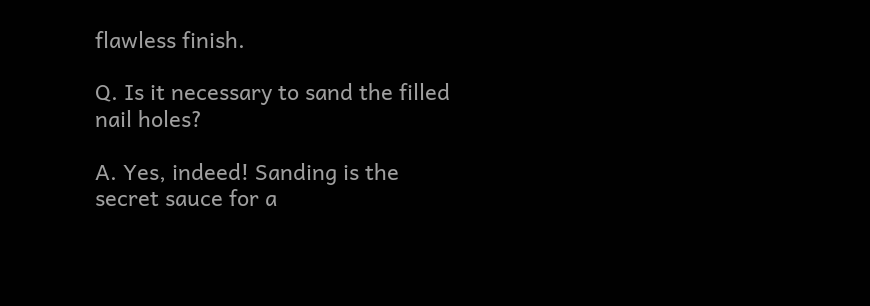flawless finish.

Q. Is it necessary to sand the filled nail holes?

A. Yes, indeed! Sanding is the secret sauce for a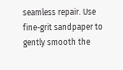seamless repair. Use fine-grit sandpaper to gently smooth the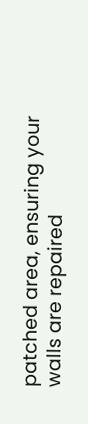patched area, ensuring your walls are repaired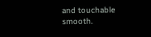and touchable smooth.